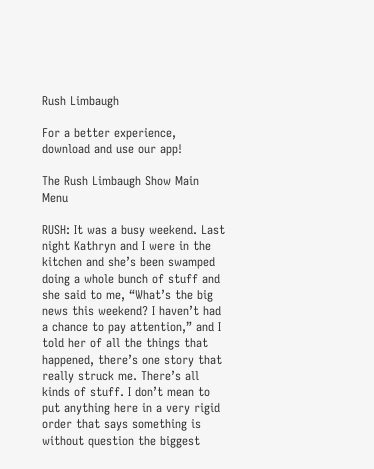Rush Limbaugh

For a better experience,
download and use our app!

The Rush Limbaugh Show Main Menu

RUSH: It was a busy weekend. Last night Kathryn and I were in the kitchen and she’s been swamped doing a whole bunch of stuff and she said to me, “What’s the big news this weekend? I haven’t had a chance to pay attention,” and I told her of all the things that happened, there’s one story that really struck me. There’s all kinds of stuff. I don’t mean to put anything here in a very rigid order that says something is without question the biggest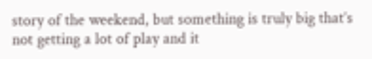story of the weekend, but something is truly big that’s not getting a lot of play and it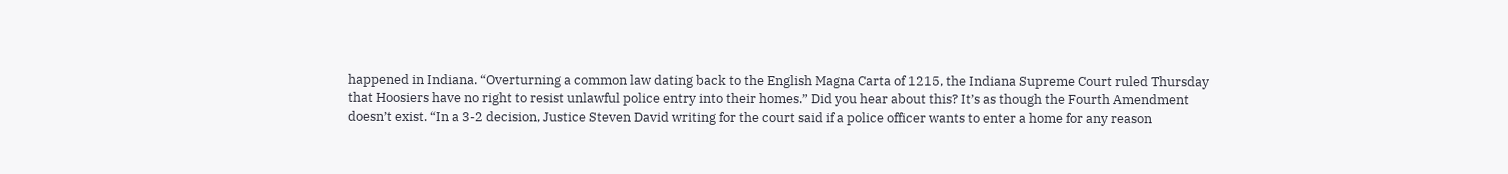happened in Indiana. “Overturning a common law dating back to the English Magna Carta of 1215, the Indiana Supreme Court ruled Thursday that Hoosiers have no right to resist unlawful police entry into their homes.” Did you hear about this? It’s as though the Fourth Amendment doesn’t exist. “In a 3-2 decision, Justice Steven David writing for the court said if a police officer wants to enter a home for any reason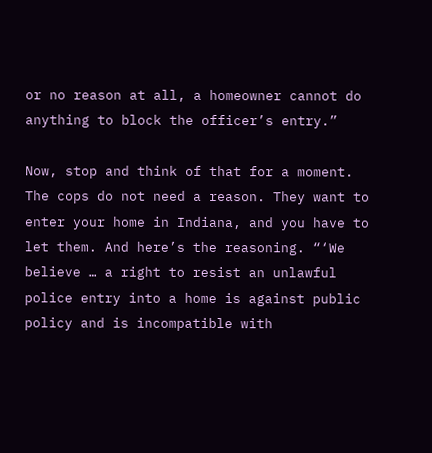or no reason at all, a homeowner cannot do anything to block the officer’s entry.”

Now, stop and think of that for a moment. The cops do not need a reason. They want to enter your home in Indiana, and you have to let them. And here’s the reasoning. “‘We believe … a right to resist an unlawful police entry into a home is against public policy and is incompatible with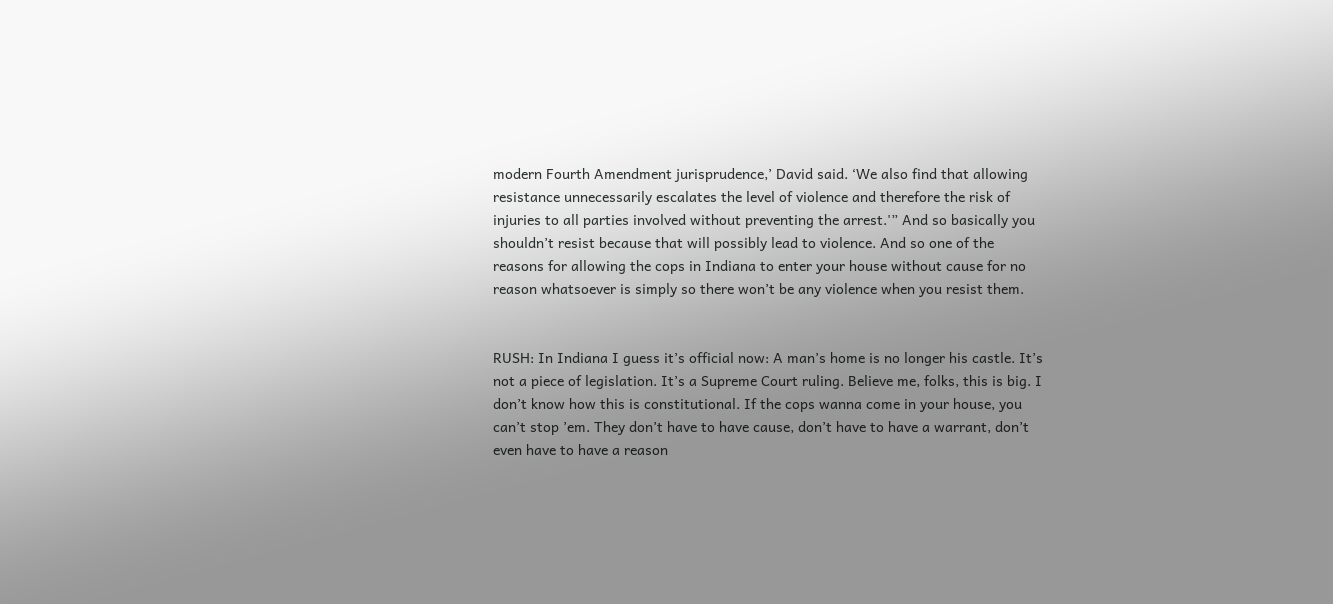modern Fourth Amendment jurisprudence,’ David said. ‘We also find that allowing resistance unnecessarily escalates the level of violence and therefore the risk of injuries to all parties involved without preventing the arrest.'” And so basically you shouldn’t resist because that will possibly lead to violence. And so one of the reasons for allowing the cops in Indiana to enter your house without cause for no reason whatsoever is simply so there won’t be any violence when you resist them.


RUSH: In Indiana I guess it’s official now: A man’s home is no longer his castle. It’s not a piece of legislation. It’s a Supreme Court ruling. Believe me, folks, this is big. I don’t know how this is constitutional. If the cops wanna come in your house, you can’t stop ’em. They don’t have to have cause, don’t have to have a warrant, don’t even have to have a reason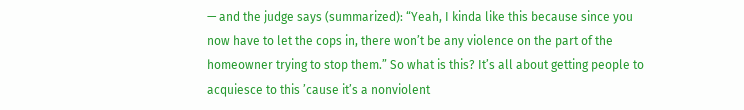— and the judge says (summarized): “Yeah, I kinda like this because since you now have to let the cops in, there won’t be any violence on the part of the homeowner trying to stop them.” So what is this? It’s all about getting people to acquiesce to this ’cause it’s a nonviolent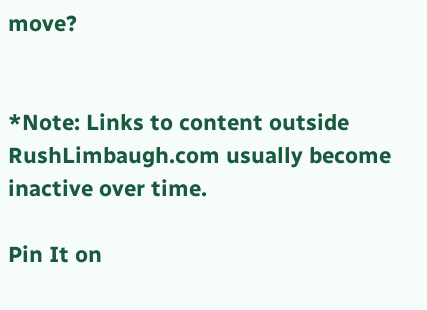move?


*Note: Links to content outside RushLimbaugh.com usually become inactive over time.

Pin It on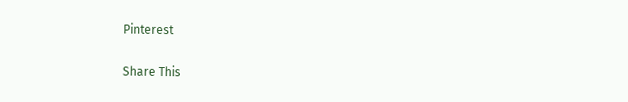Pinterest

Share This